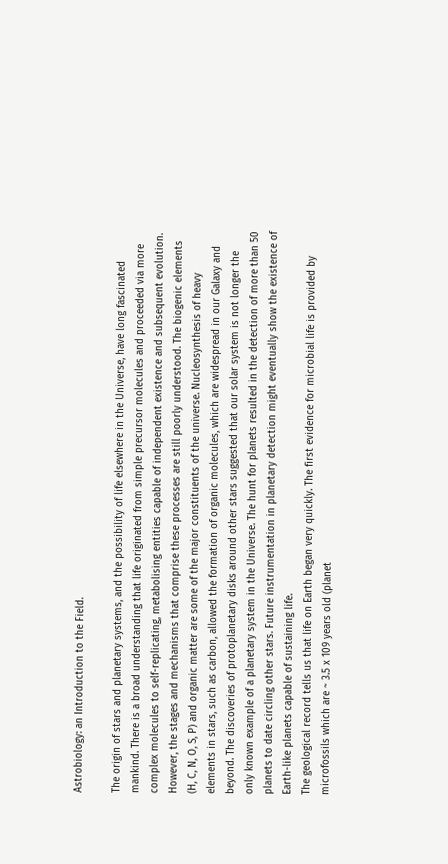Astrobiology: an Introduction to the Field.

The origin of stars and planetary systems, and the possibility of life elsewhere in the Universe, have long fascinated mankind. There is a broad understanding that life originated from simple precursor molecules and proceeded via more complex molecules to self-replicating, metabolising entities capable of independent existence and subsequent evolution. However, the stages and mechanisms that comprise these processes are still poorly understood. The biogenic elements (H, C, N, O, S, P) and organic matter are some of the major constituents of the universe. Nucleosynthesis of heavy elements in stars, such as carbon, allowed the formation of organic molecules, which are widespread in our Galaxy and beyond. The discoveries of protoplanetary disks around other stars suggested that our solar system is not longer the only known example of a planetary system in the Universe. The hunt for planets resulted in the detection of more than 50 planets to date circling other stars. Future instrumentation in planetary detection might eventually show the existence of Earth-like planets capable of sustaining life.
The geological record tells us that life on Earth began very quickly. The first evidence for microbial life is provided by microfossils which are ~ 3.5 x 109 years old (planet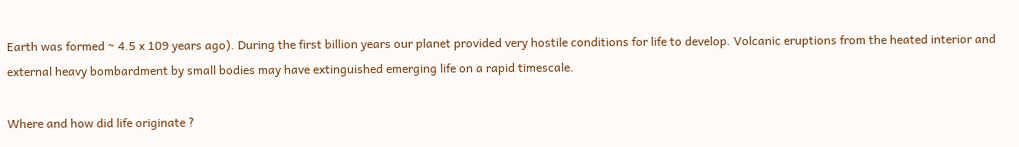Earth was formed ~ 4.5 x 109 years ago). During the first billion years our planet provided very hostile conditions for life to develop. Volcanic eruptions from the heated interior and external heavy bombardment by small bodies may have extinguished emerging life on a rapid timescale.

Where and how did life originate ?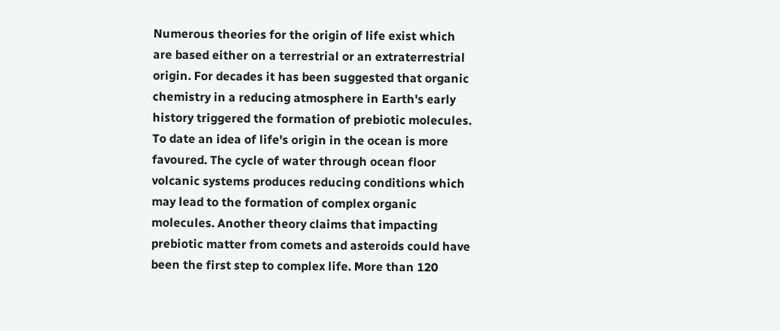Numerous theories for the origin of life exist which are based either on a terrestrial or an extraterrestrial origin. For decades it has been suggested that organic chemistry in a reducing atmosphere in Earth's early history triggered the formation of prebiotic molecules. To date an idea of life's origin in the ocean is more favoured. The cycle of water through ocean floor volcanic systems produces reducing conditions which may lead to the formation of complex organic molecules. Another theory claims that impacting prebiotic matter from comets and asteroids could have been the first step to complex life. More than 120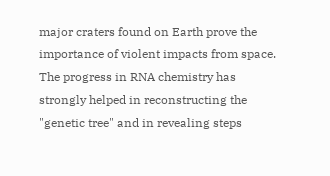major craters found on Earth prove the importance of violent impacts from space. The progress in RNA chemistry has strongly helped in reconstructing the "genetic tree" and in revealing steps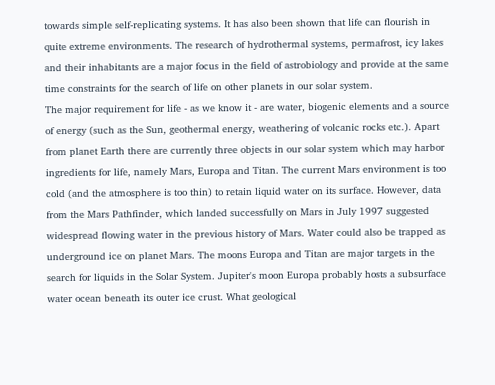towards simple self-replicating systems. It has also been shown that life can flourish in quite extreme environments. The research of hydrothermal systems, permafrost, icy lakes and their inhabitants are a major focus in the field of astrobiology and provide at the same time constraints for the search of life on other planets in our solar system.
The major requirement for life - as we know it - are water, biogenic elements and a source of energy (such as the Sun, geothermal energy, weathering of volcanic rocks etc.). Apart from planet Earth there are currently three objects in our solar system which may harbor ingredients for life, namely Mars, Europa and Titan. The current Mars environment is too cold (and the atmosphere is too thin) to retain liquid water on its surface. However, data from the Mars Pathfinder, which landed successfully on Mars in July 1997 suggested widespread flowing water in the previous history of Mars. Water could also be trapped as underground ice on planet Mars. The moons Europa and Titan are major targets in the search for liquids in the Solar System. Jupiter's moon Europa probably hosts a subsurface water ocean beneath its outer ice crust. What geological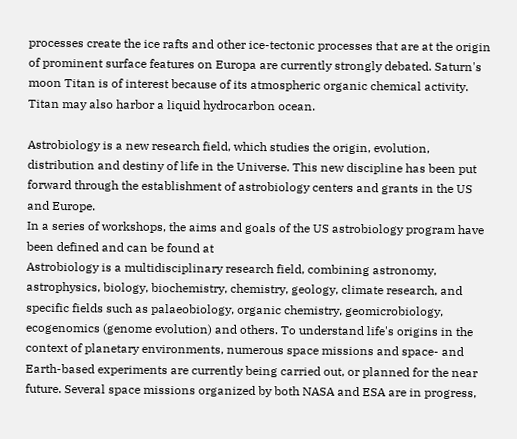processes create the ice rafts and other ice-tectonic processes that are at the origin of prominent surface features on Europa are currently strongly debated. Saturn's moon Titan is of interest because of its atmospheric organic chemical activity. Titan may also harbor a liquid hydrocarbon ocean.

Astrobiology is a new research field, which studies the origin, evolution, distribution and destiny of life in the Universe. This new discipline has been put forward through the establishment of astrobiology centers and grants in the US and Europe.
In a series of workshops, the aims and goals of the US astrobiology program have been defined and can be found at
Astrobiology is a multidisciplinary research field, combining astronomy, astrophysics, biology, biochemistry, chemistry, geology, climate research, and specific fields such as palaeobiology, organic chemistry, geomicrobiology, ecogenomics (genome evolution) and others. To understand life's origins in the context of planetary environments, numerous space missions and space- and Earth-based experiments are currently being carried out, or planned for the near future. Several space missions organized by both NASA and ESA are in progress,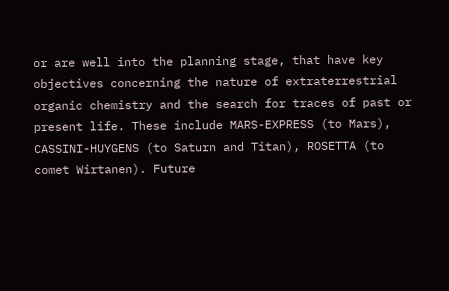or are well into the planning stage, that have key objectives concerning the nature of extraterrestrial organic chemistry and the search for traces of past or present life. These include MARS-EXPRESS (to Mars), CASSINI-HUYGENS (to Saturn and Titan), ROSETTA (to comet Wirtanen). Future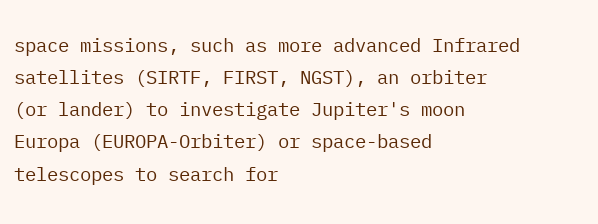space missions, such as more advanced Infrared satellites (SIRTF, FIRST, NGST), an orbiter (or lander) to investigate Jupiter's moon Europa (EUROPA-Orbiter) or space-based telescopes to search for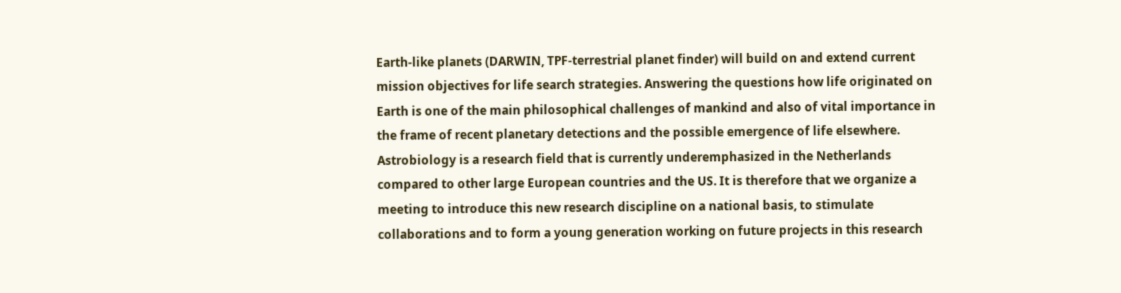Earth-like planets (DARWIN, TPF-terrestrial planet finder) will build on and extend current mission objectives for life search strategies. Answering the questions how life originated on Earth is one of the main philosophical challenges of mankind and also of vital importance in the frame of recent planetary detections and the possible emergence of life elsewhere.
Astrobiology is a research field that is currently underemphasized in the Netherlands compared to other large European countries and the US. It is therefore that we organize a meeting to introduce this new research discipline on a national basis, to stimulate collaborations and to form a young generation working on future projects in this research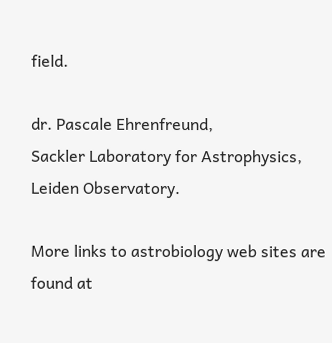field.

dr. Pascale Ehrenfreund,
Sackler Laboratory for Astrophysics, Leiden Observatory.

More links to astrobiology web sites are found at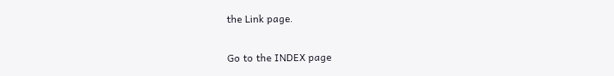the Link page.

Go to the INDEX page